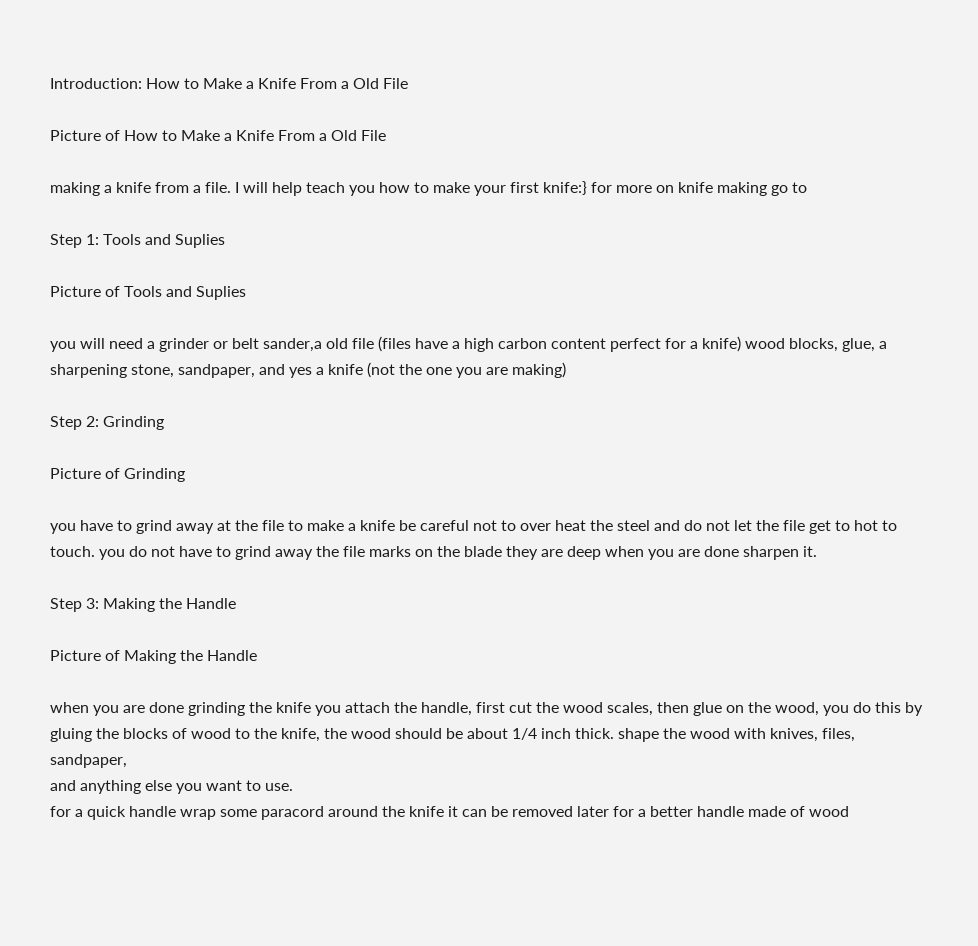Introduction: How to Make a Knife From a Old File

Picture of How to Make a Knife From a Old File

making a knife from a file. I will help teach you how to make your first knife:} for more on knife making go to

Step 1: Tools and Suplies

Picture of Tools and Suplies

you will need a grinder or belt sander,a old file (files have a high carbon content perfect for a knife) wood blocks, glue, a sharpening stone, sandpaper, and yes a knife (not the one you are making)

Step 2: Grinding

Picture of Grinding

you have to grind away at the file to make a knife be careful not to over heat the steel and do not let the file get to hot to touch. you do not have to grind away the file marks on the blade they are deep when you are done sharpen it.

Step 3: Making the Handle

Picture of Making the Handle

when you are done grinding the knife you attach the handle, first cut the wood scales, then glue on the wood, you do this by gluing the blocks of wood to the knife, the wood should be about 1/4 inch thick. shape the wood with knives, files, sandpaper,
and anything else you want to use.
for a quick handle wrap some paracord around the knife it can be removed later for a better handle made of wood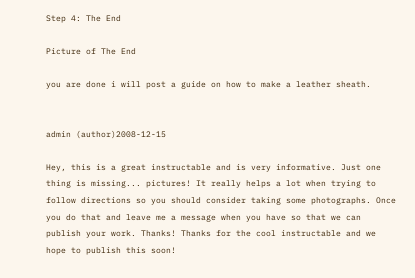Step 4: The End

Picture of The End

you are done i will post a guide on how to make a leather sheath.


admin (author)2008-12-15

Hey, this is a great instructable and is very informative. Just one thing is missing... pictures! It really helps a lot when trying to follow directions so you should consider taking some photographs. Once you do that and leave me a message when you have so that we can publish your work. Thanks! Thanks for the cool instructable and we hope to publish this soon!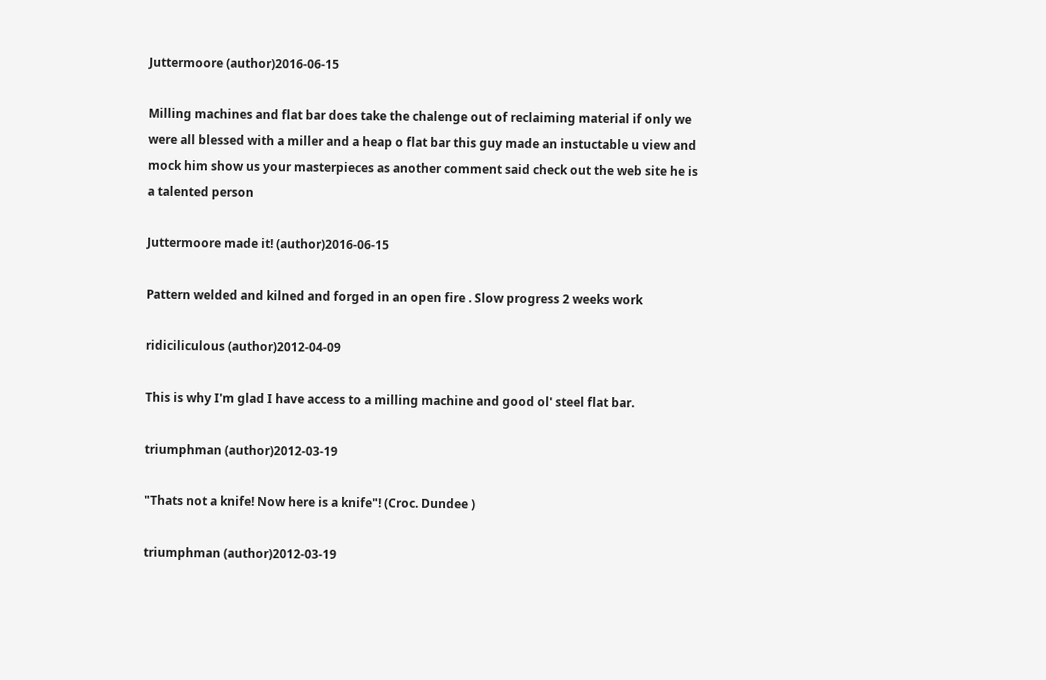Juttermoore (author)2016-06-15

Milling machines and flat bar does take the chalenge out of reclaiming material if only we were all blessed with a miller and a heap o flat bar this guy made an instuctable u view and mock him show us your masterpieces as another comment said check out the web site he is a talented person

Juttermoore made it! (author)2016-06-15

Pattern welded and kilned and forged in an open fire . Slow progress 2 weeks work

ridiciliculous (author)2012-04-09

This is why I'm glad I have access to a milling machine and good ol' steel flat bar.

triumphman (author)2012-03-19

"Thats not a knife! Now here is a knife"! (Croc. Dundee )

triumphman (author)2012-03-19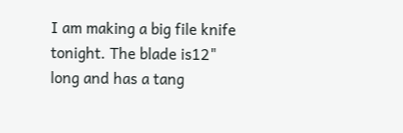I am making a big file knife tonight. The blade is12" long and has a tang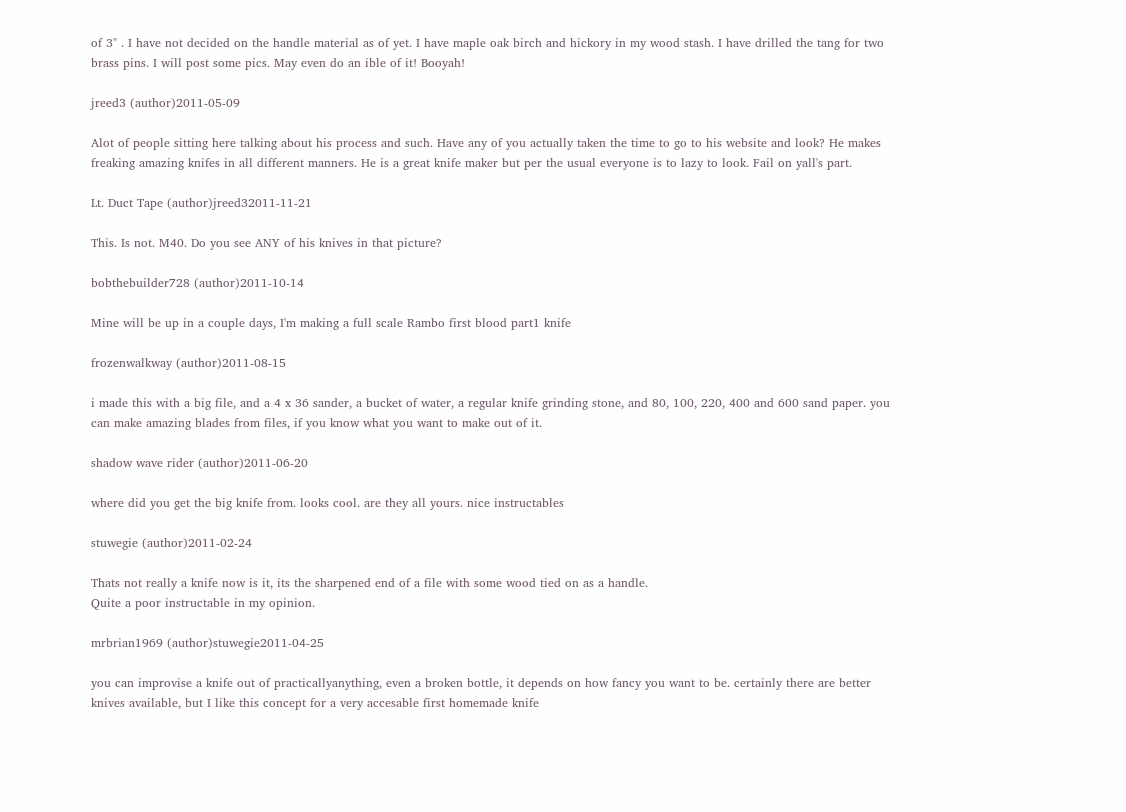of 3" . I have not decided on the handle material as of yet. I have maple oak birch and hickory in my wood stash. I have drilled the tang for two brass pins. I will post some pics. May even do an ible of it! Booyah!

jreed3 (author)2011-05-09

Alot of people sitting here talking about his process and such. Have any of you actually taken the time to go to his website and look? He makes freaking amazing knifes in all different manners. He is a great knife maker but per the usual everyone is to lazy to look. Fail on yall's part.

Lt. Duct Tape (author)jreed32011-11-21

This. Is not. M40. Do you see ANY of his knives in that picture?

bobthebuilder728 (author)2011-10-14

Mine will be up in a couple days, I'm making a full scale Rambo first blood part1 knife

frozenwalkway (author)2011-08-15

i made this with a big file, and a 4 x 36 sander, a bucket of water, a regular knife grinding stone, and 80, 100, 220, 400 and 600 sand paper. you can make amazing blades from files, if you know what you want to make out of it.

shadow wave rider (author)2011-06-20

where did you get the big knife from. looks cool. are they all yours. nice instructables

stuwegie (author)2011-02-24

Thats not really a knife now is it, its the sharpened end of a file with some wood tied on as a handle.
Quite a poor instructable in my opinion.

mrbrian1969 (author)stuwegie2011-04-25

you can improvise a knife out of practicallyanything, even a broken bottle, it depends on how fancy you want to be. certainly there are better knives available, but I like this concept for a very accesable first homemade knife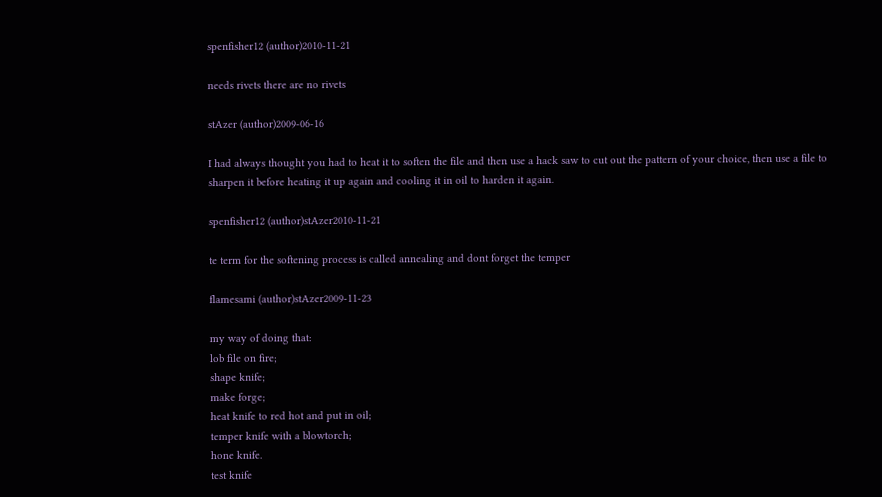spenfisher12 (author)2010-11-21

needs rivets there are no rivets

stAzer (author)2009-06-16

I had always thought you had to heat it to soften the file and then use a hack saw to cut out the pattern of your choice, then use a file to sharpen it before heating it up again and cooling it in oil to harden it again.

spenfisher12 (author)stAzer2010-11-21

te term for the softening process is called annealing and dont forget the temper

flamesami (author)stAzer2009-11-23

my way of doing that:
lob file on fire;
shape knife;
make forge;
heat knife to red hot and put in oil;
temper knife with a blowtorch;
hone knife.
test knife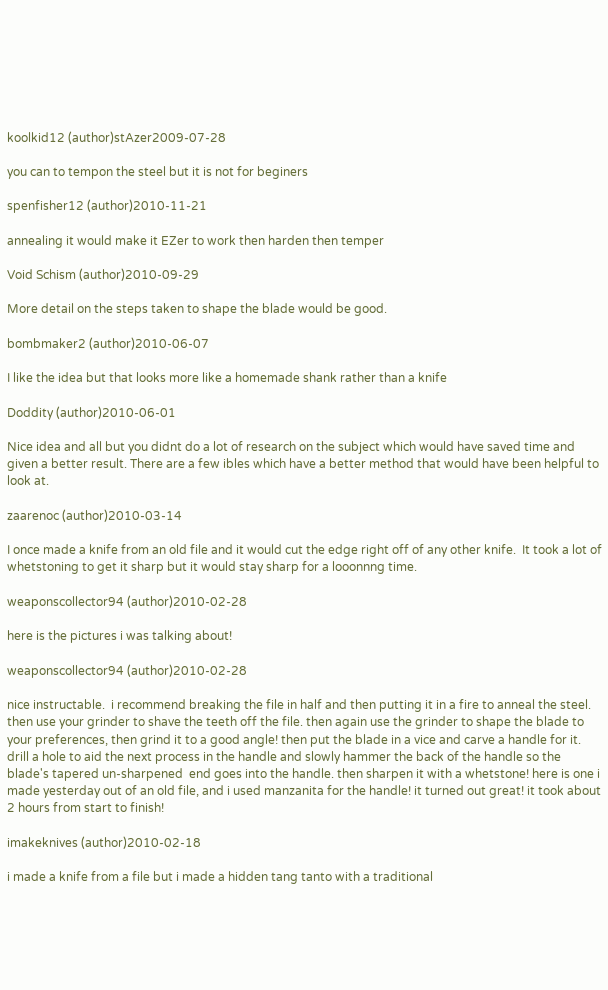koolkid12 (author)stAzer2009-07-28

you can to tempon the steel but it is not for beginers

spenfisher12 (author)2010-11-21

annealing it would make it EZer to work then harden then temper

Void Schism (author)2010-09-29

More detail on the steps taken to shape the blade would be good.

bombmaker2 (author)2010-06-07

I like the idea but that looks more like a homemade shank rather than a knife

Doddity (author)2010-06-01

Nice idea and all but you didnt do a lot of research on the subject which would have saved time and given a better result. There are a few ibles which have a better method that would have been helpful to look at.

zaarenoc (author)2010-03-14

I once made a knife from an old file and it would cut the edge right off of any other knife.  It took a lot of whetstoning to get it sharp but it would stay sharp for a looonnng time.

weaponscollector94 (author)2010-02-28

here is the pictures i was talking about!

weaponscollector94 (author)2010-02-28

nice instructable.  i recommend breaking the file in half and then putting it in a fire to anneal the steel. then use your grinder to shave the teeth off the file. then again use the grinder to shape the blade to your preferences, then grind it to a good angle! then put the blade in a vice and carve a handle for it. drill a hole to aid the next process in the handle and slowly hammer the back of the handle so the blade's tapered un-sharpened  end goes into the handle. then sharpen it with a whetstone! here is one i made yesterday out of an old file, and i used manzanita for the handle! it turned out great! it took about 2 hours from start to finish!

imakeknives (author)2010-02-18

i made a knife from a file but i made a hidden tang tanto with a traditional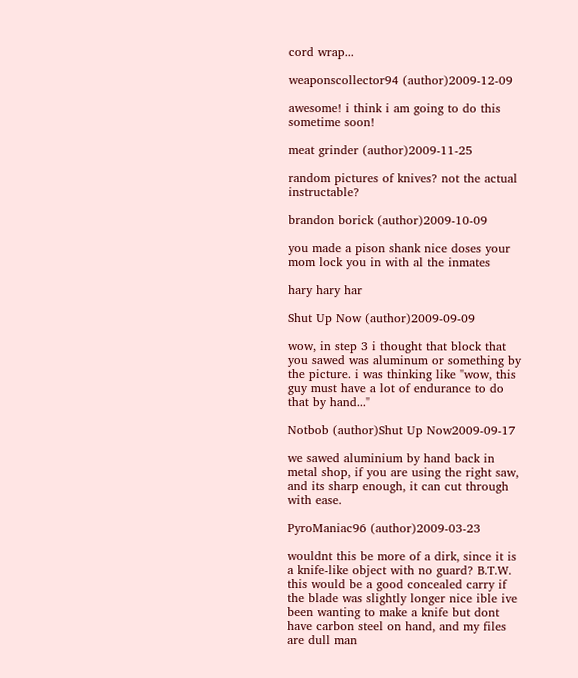cord wrap...

weaponscollector94 (author)2009-12-09

awesome! i think i am going to do this sometime soon!

meat grinder (author)2009-11-25

random pictures of knives? not the actual instructable?

brandon borick (author)2009-10-09

you made a pison shank nice doses your mom lock you in with al the inmates

hary hary har

Shut Up Now (author)2009-09-09

wow, in step 3 i thought that block that you sawed was aluminum or something by the picture. i was thinking like "wow, this guy must have a lot of endurance to do that by hand..."

Notbob (author)Shut Up Now2009-09-17

we sawed aluminium by hand back in metal shop, if you are using the right saw, and its sharp enough, it can cut through with ease.

PyroManiac96 (author)2009-03-23

wouldnt this be more of a dirk, since it is a knife-like object with no guard? B.T.W. this would be a good concealed carry if the blade was slightly longer nice ible ive been wanting to make a knife but dont have carbon steel on hand, and my files are dull man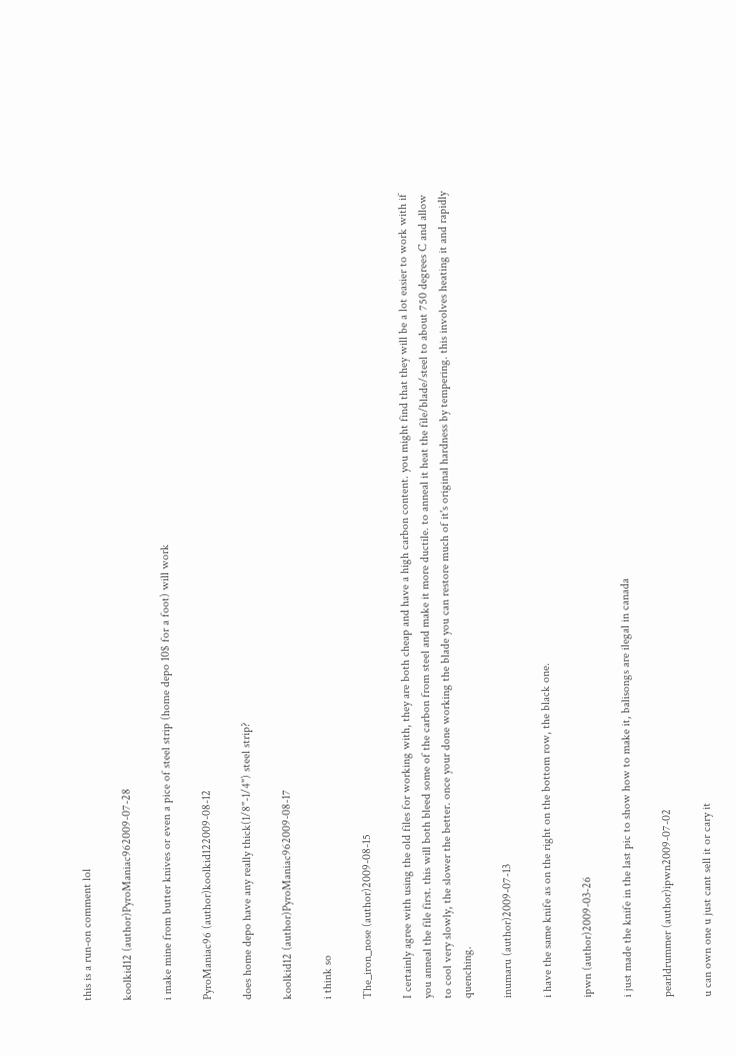this is a run-on comment lol

koolkid12 (author)PyroManiac962009-07-28

i make mine from butter knives or even a pice of steel strip (home depo 10$ for a foot) will work

PyroManiac96 (author)koolkid122009-08-12

does home depo have any really thick(1/8"-1/4") steel strip?

koolkid12 (author)PyroManiac962009-08-17

i think so

The_iron_nose (author)2009-08-15

I certainly agree with using the old files for working with, they are both cheap and have a high carbon content. you might find that they will be a lot easier to work with if you anneal the file first. this will both bleed some of the carbon from steel and make it more ductile. to anneal it heat the file/blade/steel to about 750 degrees C and allow to cool very slowly, the slower the better. once your done working the blade you can restore much of it's original hardness by tempering. this involves heating it and rapidly quenching.

inumaru (author)2009-07-13

i have the same knife as on the right on the bottom row, the black one.

ipwn (author)2009-03-26

i just made the knife in the last pic to show how to make it, balisongs are ilegal in canada

pearldrummer (author)ipwn2009-07-02

u can own one u just cant sell it or cary it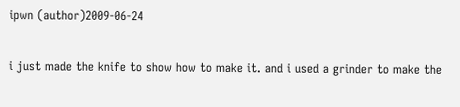ipwn (author)2009-06-24

i just made the knife to show how to make it. and i used a grinder to make the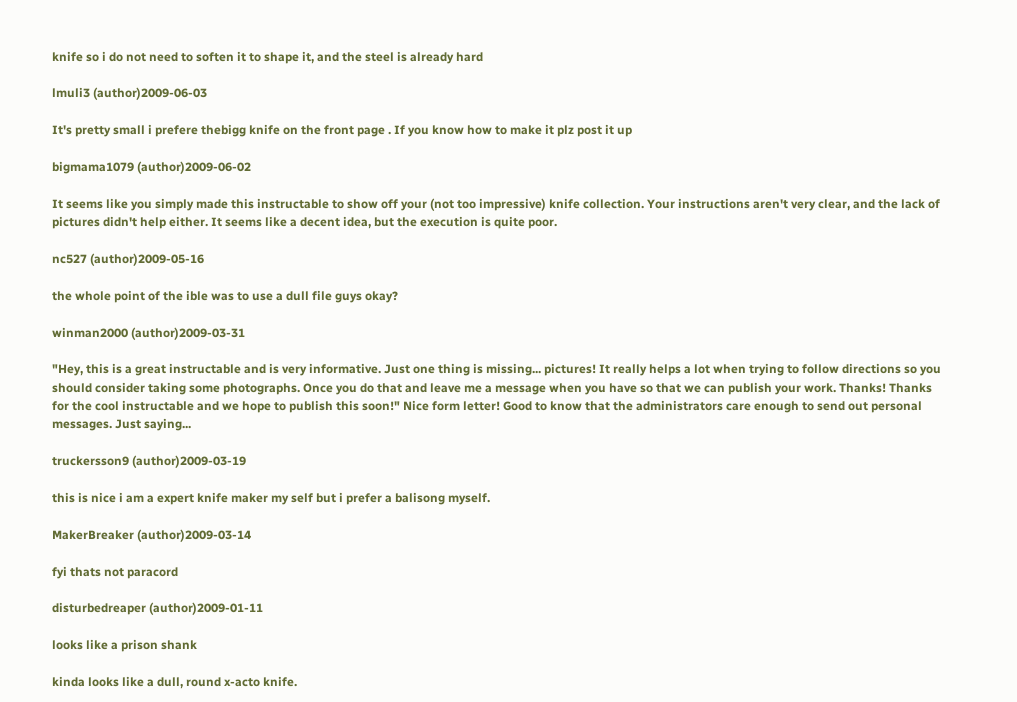knife so i do not need to soften it to shape it, and the steel is already hard

lmuli3 (author)2009-06-03

It's pretty small i prefere thebigg knife on the front page . If you know how to make it plz post it up

bigmama1079 (author)2009-06-02

It seems like you simply made this instructable to show off your (not too impressive) knife collection. Your instructions aren't very clear, and the lack of pictures didn't help either. It seems like a decent idea, but the execution is quite poor.

nc527 (author)2009-05-16

the whole point of the ible was to use a dull file guys okay?

winman2000 (author)2009-03-31

"Hey, this is a great instructable and is very informative. Just one thing is missing... pictures! It really helps a lot when trying to follow directions so you should consider taking some photographs. Once you do that and leave me a message when you have so that we can publish your work. Thanks! Thanks for the cool instructable and we hope to publish this soon!" Nice form letter! Good to know that the administrators care enough to send out personal messages. Just saying...

truckersson9 (author)2009-03-19

this is nice i am a expert knife maker my self but i prefer a balisong myself.

MakerBreaker (author)2009-03-14

fyi thats not paracord

disturbedreaper (author)2009-01-11

looks like a prison shank

kinda looks like a dull, round x-acto knife.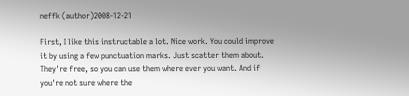neffk (author)2008-12-21

First, I like this instructable a lot. Nice work. You could improve it by using a few punctuation marks. Just scatter them about. They're free, so you can use them where ever you want. And if you're not sure where the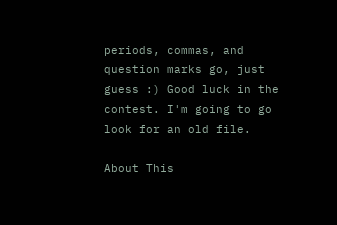periods, commas, and question marks go, just guess :) Good luck in the contest. I'm going to go look for an old file.

About This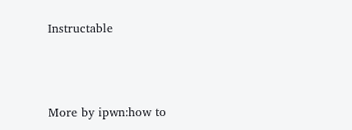Instructable



More by ipwn:how to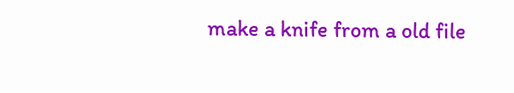make a knife from a old file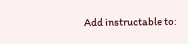Add instructable to: